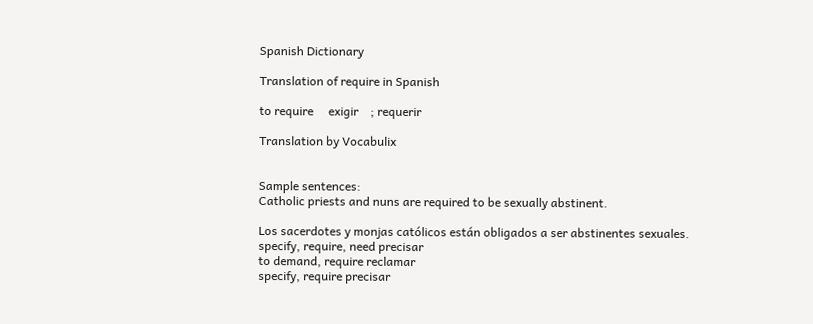Spanish Dictionary

Translation of require in Spanish

to require     exigir    ; requerir

Translation by Vocabulix


Sample sentences:
Catholic priests and nuns are required to be sexually abstinent.

Los sacerdotes y monjas católicos están obligados a ser abstinentes sexuales.
specify, require, need precisar
to demand, require reclamar
specify, require precisar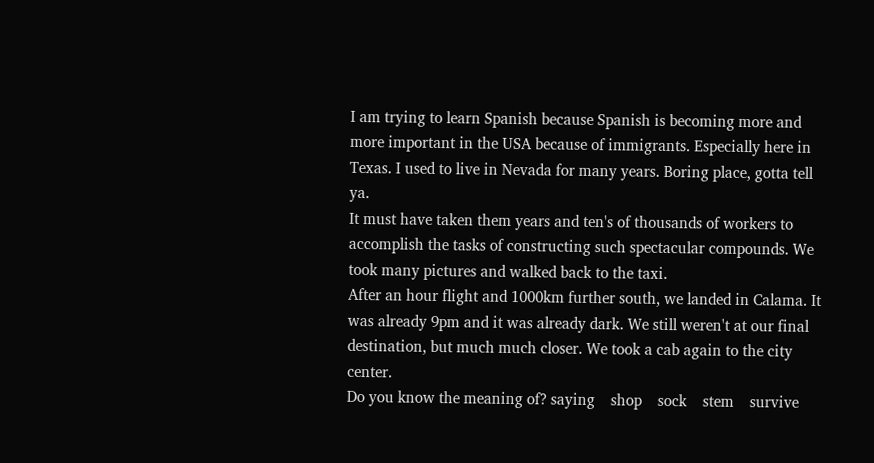I am trying to learn Spanish because Spanish is becoming more and more important in the USA because of immigrants. Especially here in Texas. I used to live in Nevada for many years. Boring place, gotta tell ya.
It must have taken them years and ten's of thousands of workers to accomplish the tasks of constructing such spectacular compounds. We took many pictures and walked back to the taxi.
After an hour flight and 1000km further south, we landed in Calama. It was already 9pm and it was already dark. We still weren't at our final destination, but much much closer. We took a cab again to the city center.
Do you know the meaning of? saying    shop    sock    stem    survive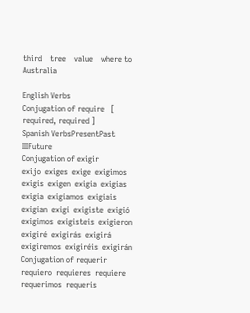third    tree    value    where to    Australia

English Verbs
Conjugation of require   [ required, required ]
Spanish VerbsPresentPast IIIFuture
Conjugation of exigir
exijo  exiges  exige  exigimos  exigís  exigen  exigía  exigías  exigía  exigíamos  exigíais  exigían  exigí  exigiste  exigió  exigimos  exigisteis  exigieron  exigiré  exigirás  exigirá  exigiremos  exigiréis  exigirán
Conjugation of requerir
requiero  requieres  requiere  requerimos  requerís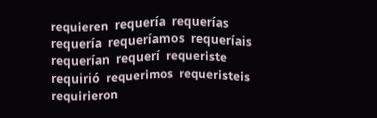requieren  requería  requerías  requería  requeríamos  requeríais  requerían  requerí  requeriste  requirió  requerimos  requeristeis  requirieron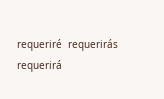requeriré  requerirás  requerirá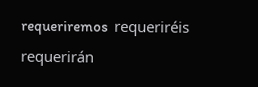requeriremos  requeriréis  requerirán